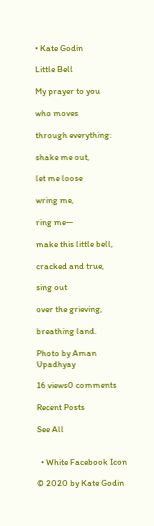• Kate Godin

Little Bell

My prayer to you

who moves

through everything:

shake me out,

let me loose

wring me,

ring me—

make this little bell,

cracked and true,

sing out

over the grieving,

breathing land.

Photo by Aman Upadhyay

16 views0 comments

Recent Posts

See All


  • White Facebook Icon

© 2020 by Kate Godin